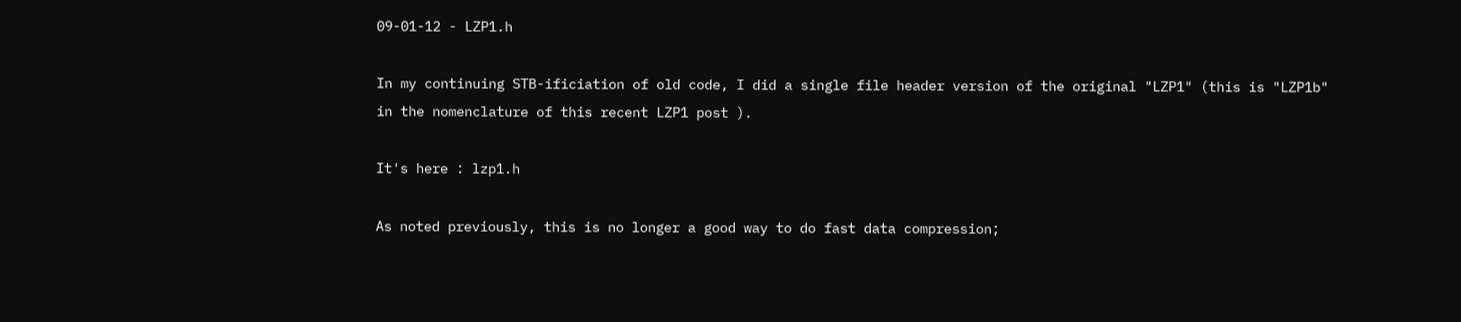09-01-12 - LZP1.h

In my continuing STB-ificiation of old code, I did a single file header version of the original "LZP1" (this is "LZP1b" in the nomenclature of this recent LZP1 post ).

It's here : lzp1.h

As noted previously, this is no longer a good way to do fast data compression;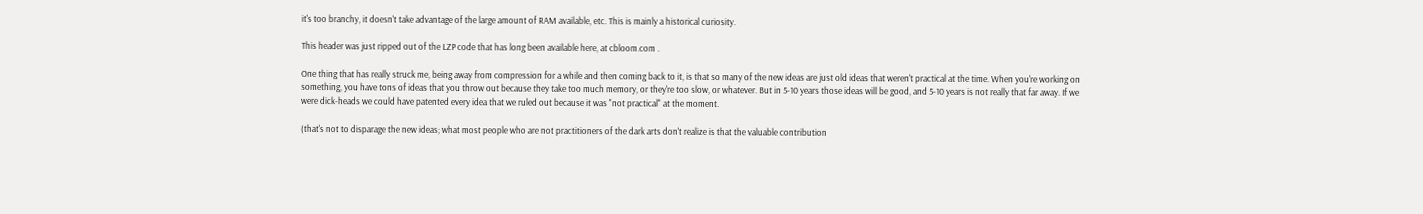it's too branchy, it doesn't take advantage of the large amount of RAM available, etc. This is mainly a historical curiosity.

This header was just ripped out of the LZP code that has long been available here, at cbloom.com .

One thing that has really struck me, being away from compression for a while and then coming back to it, is that so many of the new ideas are just old ideas that weren't practical at the time. When you're working on something, you have tons of ideas that you throw out because they take too much memory, or they're too slow, or whatever. But in 5-10 years those ideas will be good, and 5-10 years is not really that far away. If we were dick-heads we could have patented every idea that we ruled out because it was "not practical" at the moment.

(that's not to disparage the new ideas; what most people who are not practitioners of the dark arts don't realize is that the valuable contribution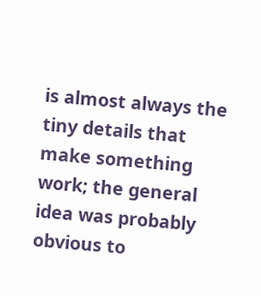is almost always the tiny details that make something work; the general idea was probably obvious to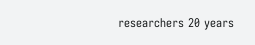researchers 20 years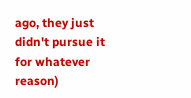ago, they just didn't pursue it for whatever reason)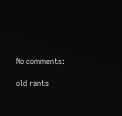No comments:

old rants